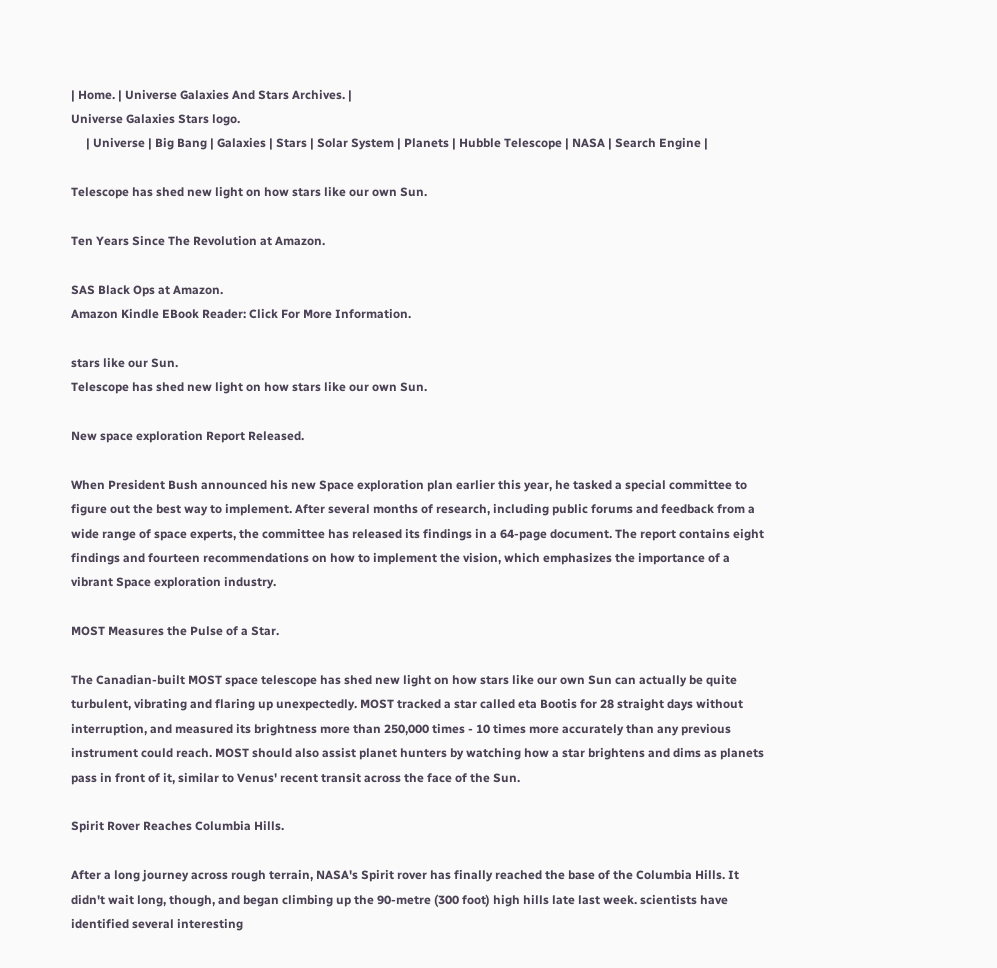| Home. | Universe Galaxies And Stars Archives. |
Universe Galaxies Stars logo.
     | Universe | Big Bang | Galaxies | Stars | Solar System | Planets | Hubble Telescope | NASA | Search Engine |

Telescope has shed new light on how stars like our own Sun.

Ten Years Since The Revolution at Amazon.

SAS Black Ops at Amazon.
Amazon Kindle EBook Reader: Click For More Information.

stars like our Sun.
Telescope has shed new light on how stars like our own Sun.

New space exploration Report Released.

When President Bush announced his new Space exploration plan earlier this year, he tasked a special committee to figure out the best way to implement. After several months of research, including public forums and feedback from a wide range of space experts, the committee has released its findings in a 64-page document. The report contains eight findings and fourteen recommendations on how to implement the vision, which emphasizes the importance of a vibrant Space exploration industry.

MOST Measures the Pulse of a Star.

The Canadian-built MOST space telescope has shed new light on how stars like our own Sun can actually be quite turbulent, vibrating and flaring up unexpectedly. MOST tracked a star called eta Bootis for 28 straight days without interruption, and measured its brightness more than 250,000 times - 10 times more accurately than any previous instrument could reach. MOST should also assist planet hunters by watching how a star brightens and dims as planets pass in front of it, similar to Venus' recent transit across the face of the Sun.

Spirit Rover Reaches Columbia Hills.

After a long journey across rough terrain, NASA's Spirit rover has finally reached the base of the Columbia Hills. It didn't wait long, though, and began climbing up the 90-metre (300 foot) high hills late last week. scientists have identified several interesting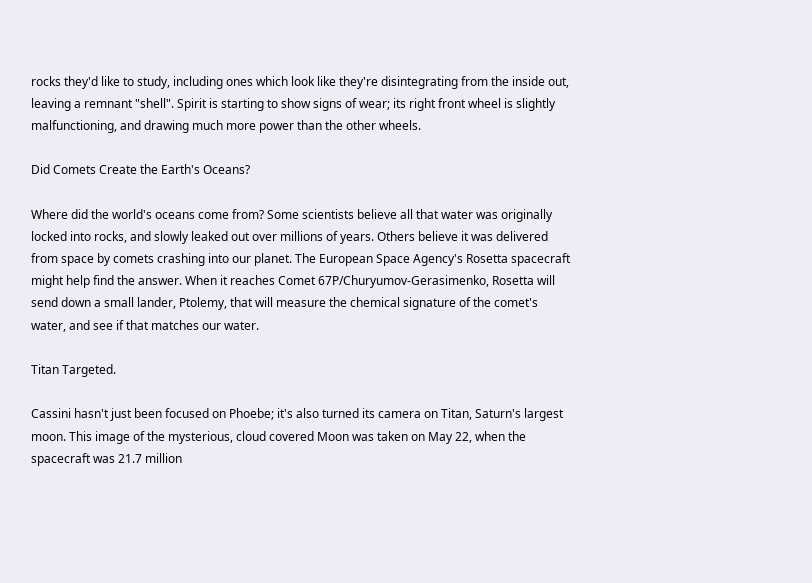rocks they'd like to study, including ones which look like they're disintegrating from the inside out, leaving a remnant "shell". Spirit is starting to show signs of wear; its right front wheel is slightly malfunctioning, and drawing much more power than the other wheels.

Did Comets Create the Earth's Oceans?

Where did the world's oceans come from? Some scientists believe all that water was originally locked into rocks, and slowly leaked out over millions of years. Others believe it was delivered from space by comets crashing into our planet. The European Space Agency's Rosetta spacecraft might help find the answer. When it reaches Comet 67P/Churyumov-Gerasimenko, Rosetta will send down a small lander, Ptolemy, that will measure the chemical signature of the comet's water, and see if that matches our water.

Titan Targeted.

Cassini hasn't just been focused on Phoebe; it's also turned its camera on Titan, Saturn's largest moon. This image of the mysterious, cloud covered Moon was taken on May 22, when the spacecraft was 21.7 million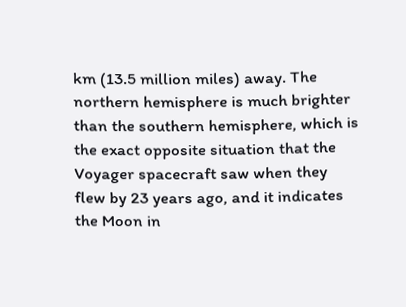km (13.5 million miles) away. The northern hemisphere is much brighter than the southern hemisphere, which is the exact opposite situation that the Voyager spacecraft saw when they flew by 23 years ago, and it indicates the Moon in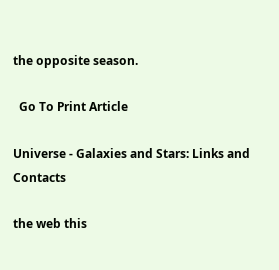the opposite season.

  Go To Print Article

Universe - Galaxies and Stars: Links and Contacts

the web this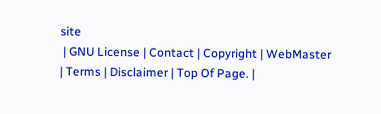site
 | GNU License | Contact | Copyright | WebMaster | Terms | Disclaimer | Top Of Page. |